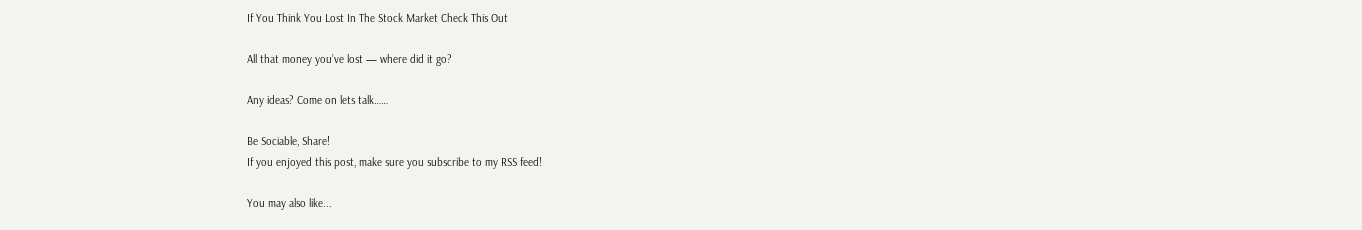If You Think You Lost In The Stock Market Check This Out

All that money you’ve lost — where did it go?

Any ideas? Come on lets talk……

Be Sociable, Share!
If you enjoyed this post, make sure you subscribe to my RSS feed!

You may also like...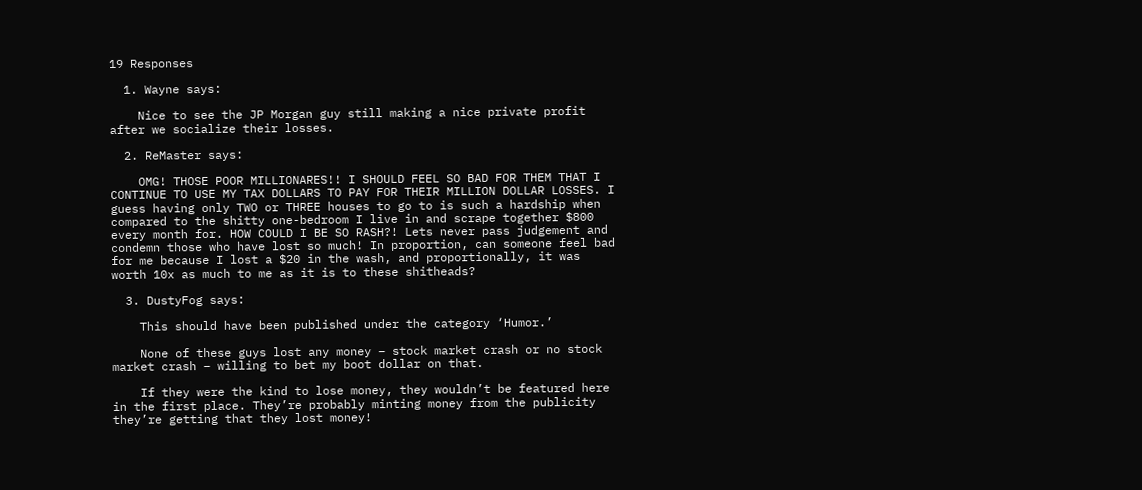19 Responses

  1. Wayne says:

    Nice to see the JP Morgan guy still making a nice private profit after we socialize their losses.

  2. ReMaster says:

    OMG! THOSE POOR MILLIONARES!! I SHOULD FEEL SO BAD FOR THEM THAT I CONTINUE TO USE MY TAX DOLLARS TO PAY FOR THEIR MILLION DOLLAR LOSSES. I guess having only TWO or THREE houses to go to is such a hardship when compared to the shitty one-bedroom I live in and scrape together $800 every month for. HOW COULD I BE SO RASH?! Lets never pass judgement and condemn those who have lost so much! In proportion, can someone feel bad for me because I lost a $20 in the wash, and proportionally, it was worth 10x as much to me as it is to these shitheads?

  3. DustyFog says:

    This should have been published under the category ‘Humor.’

    None of these guys lost any money – stock market crash or no stock market crash – willing to bet my boot dollar on that.

    If they were the kind to lose money, they wouldn’t be featured here in the first place. They’re probably minting money from the publicity they’re getting that they lost money!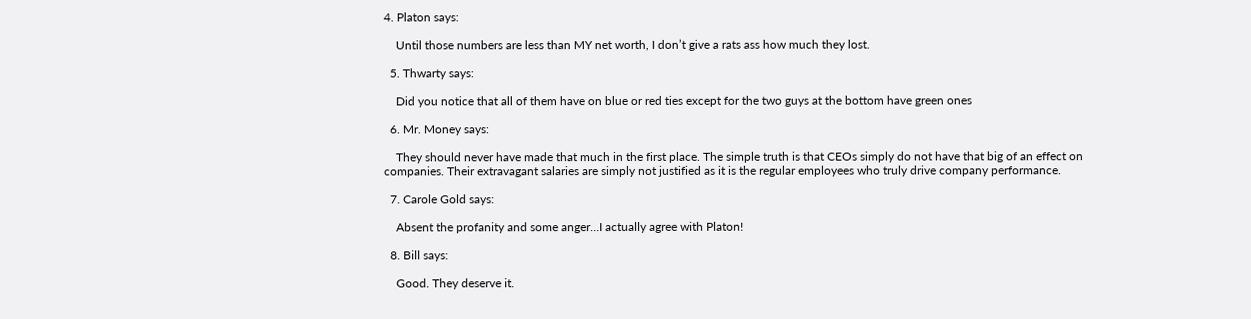4. Platon says:

    Until those numbers are less than MY net worth, I don’t give a rats ass how much they lost.

  5. Thwarty says:

    Did you notice that all of them have on blue or red ties except for the two guys at the bottom have green ones

  6. Mr. Money says:

    They should never have made that much in the first place. The simple truth is that CEOs simply do not have that big of an effect on companies. Their extravagant salaries are simply not justified as it is the regular employees who truly drive company performance.

  7. Carole Gold says:

    Absent the profanity and some anger…I actually agree with Platon!

  8. Bill says:

    Good. They deserve it.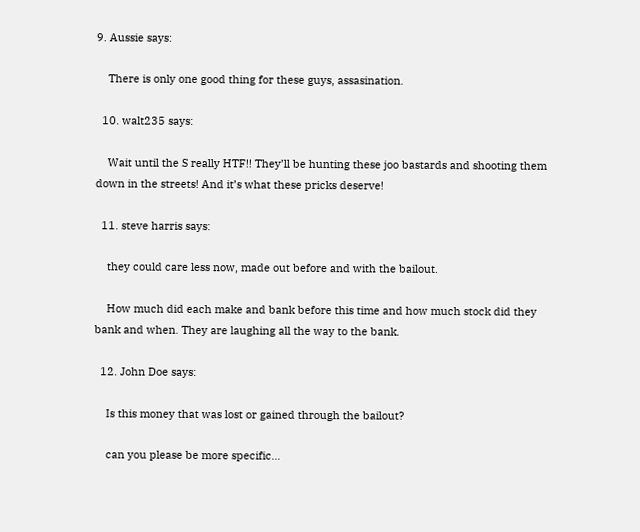9. Aussie says:

    There is only one good thing for these guys, assasination.

  10. walt235 says:

    Wait until the S really HTF!! They’ll be hunting these joo bastards and shooting them down in the streets! And it’s what these pricks deserve!

  11. steve harris says:

    they could care less now, made out before and with the bailout.

    How much did each make and bank before this time and how much stock did they bank and when. They are laughing all the way to the bank.

  12. John Doe says:

    Is this money that was lost or gained through the bailout?

    can you please be more specific…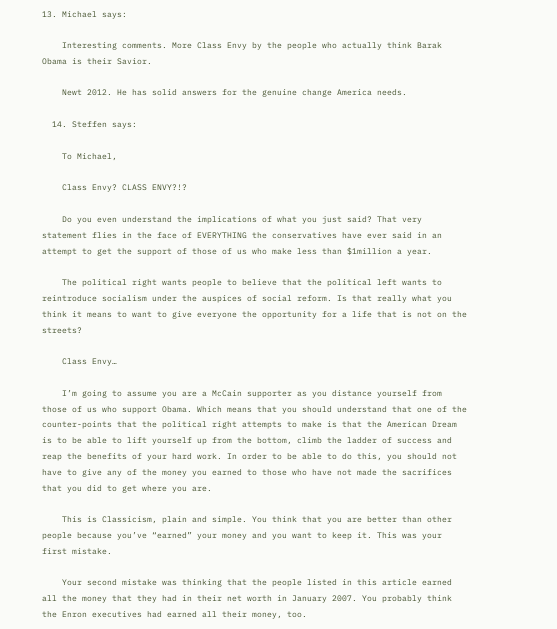13. Michael says:

    Interesting comments. More Class Envy by the people who actually think Barak Obama is their Savior.

    Newt 2012. He has solid answers for the genuine change America needs.

  14. Steffen says:

    To Michael,

    Class Envy? CLASS ENVY?!?

    Do you even understand the implications of what you just said? That very statement flies in the face of EVERYTHING the conservatives have ever said in an attempt to get the support of those of us who make less than $1million a year.

    The political right wants people to believe that the political left wants to reintroduce socialism under the auspices of social reform. Is that really what you think it means to want to give everyone the opportunity for a life that is not on the streets?

    Class Envy…

    I’m going to assume you are a McCain supporter as you distance yourself from those of us who support Obama. Which means that you should understand that one of the counter-points that the political right attempts to make is that the American Dream is to be able to lift yourself up from the bottom, climb the ladder of success and reap the benefits of your hard work. In order to be able to do this, you should not have to give any of the money you earned to those who have not made the sacrifices that you did to get where you are.

    This is Classicism, plain and simple. You think that you are better than other people because you’ve “earned” your money and you want to keep it. This was your first mistake.

    Your second mistake was thinking that the people listed in this article earned all the money that they had in their net worth in January 2007. You probably think the Enron executives had earned all their money, too.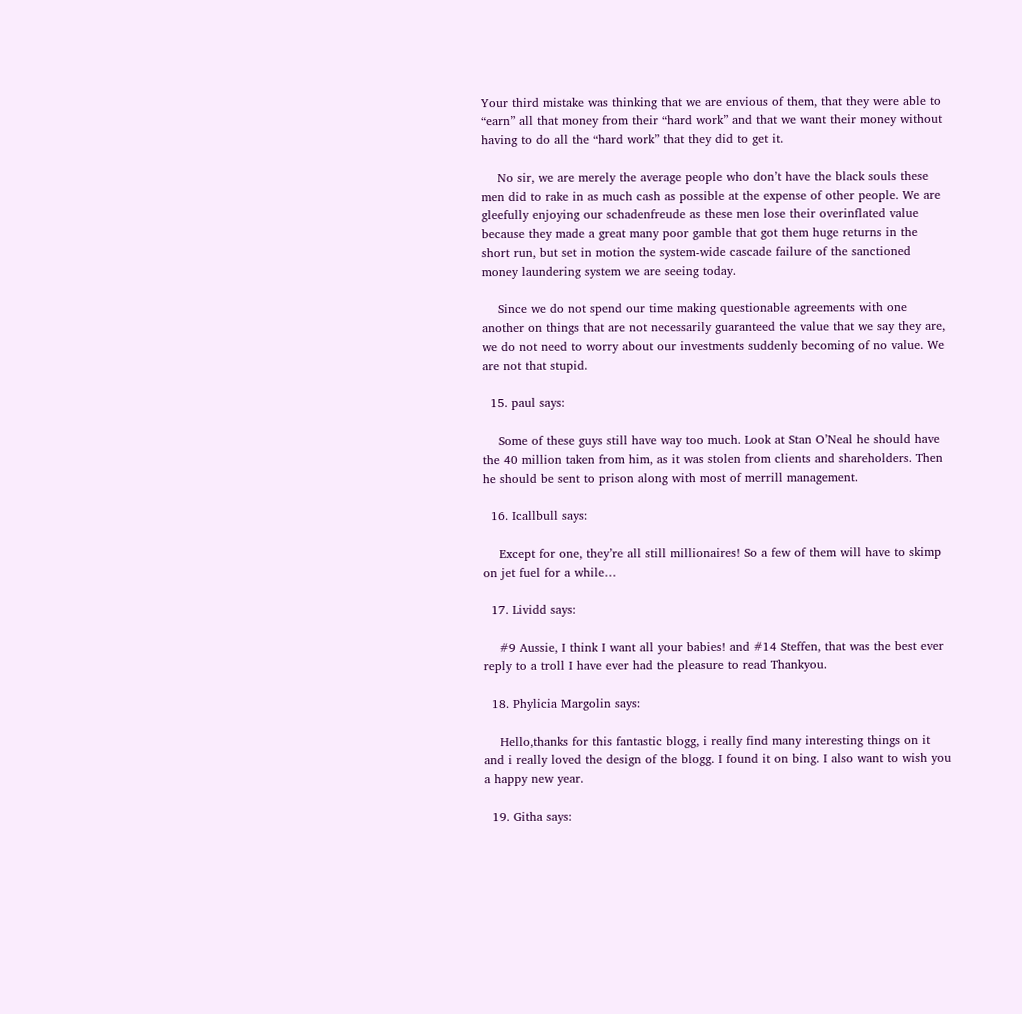Your third mistake was thinking that we are envious of them, that they were able to “earn” all that money from their “hard work” and that we want their money without having to do all the “hard work” that they did to get it.

    No sir, we are merely the average people who don’t have the black souls these men did to rake in as much cash as possible at the expense of other people. We are gleefully enjoying our schadenfreude as these men lose their overinflated value because they made a great many poor gamble that got them huge returns in the short run, but set in motion the system-wide cascade failure of the sanctioned money laundering system we are seeing today.

    Since we do not spend our time making questionable agreements with one another on things that are not necessarily guaranteed the value that we say they are, we do not need to worry about our investments suddenly becoming of no value. We are not that stupid.

  15. paul says:

    Some of these guys still have way too much. Look at Stan O’Neal he should have the 40 million taken from him, as it was stolen from clients and shareholders. Then he should be sent to prison along with most of merrill management.

  16. Icallbull says:

    Except for one, they’re all still millionaires! So a few of them will have to skimp on jet fuel for a while…

  17. Lividd says:

    #9 Aussie, I think I want all your babies! and #14 Steffen, that was the best ever reply to a troll I have ever had the pleasure to read Thankyou.

  18. Phylicia Margolin says:

    Hello,thanks for this fantastic blogg, i really find many interesting things on it and i really loved the design of the blogg. I found it on bing. I also want to wish you a happy new year.

  19. Githa says: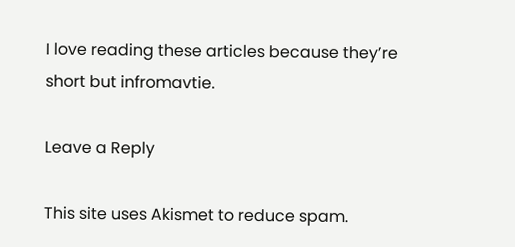I love reading these articles because they’re short but infromavtie.

Leave a Reply

This site uses Akismet to reduce spam.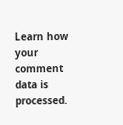Learn how your comment data is processed.